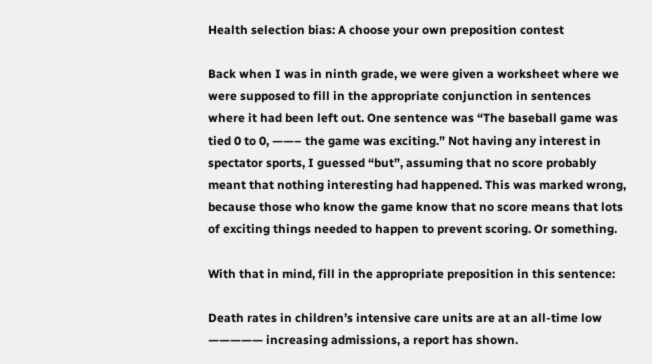Health selection bias: A choose your own preposition contest

Back when I was in ninth grade, we were given a worksheet where we were supposed to fill in the appropriate conjunction in sentences where it had been left out. One sentence was “The baseball game was tied 0 to 0, ——– the game was exciting.” Not having any interest in spectator sports, I guessed “but”, assuming that no score probably meant that nothing interesting had happened. This was marked wrong, because those who know the game know that no score means that lots of exciting things needed to happen to prevent scoring. Or something.

With that in mind, fill in the appropriate preposition in this sentence:

Death rates in children’s intensive care units are at an all-time low ————— increasing admissions, a report has shown.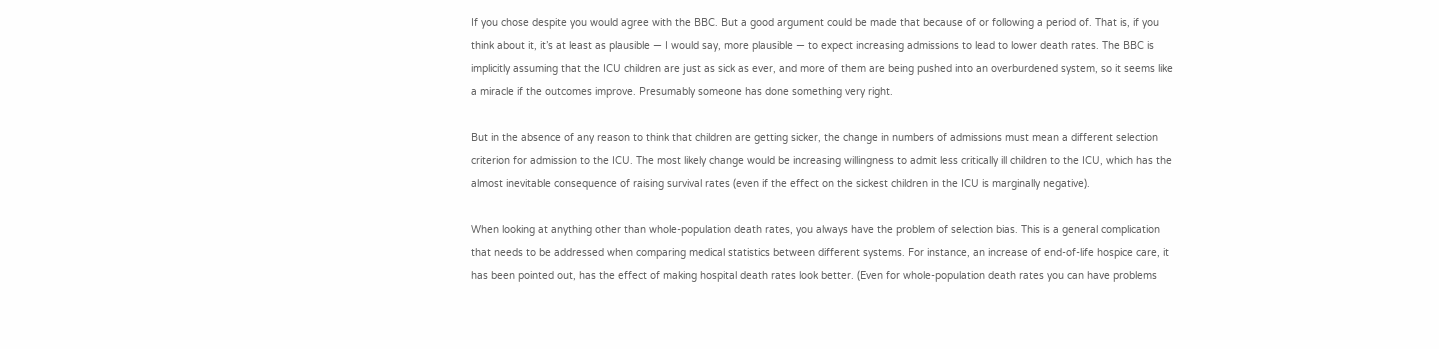If you chose despite you would agree with the BBC. But a good argument could be made that because of or following a period of. That is, if you think about it, it’s at least as plausible — I would say, more plausible — to expect increasing admissions to lead to lower death rates. The BBC is implicitly assuming that the ICU children are just as sick as ever, and more of them are being pushed into an overburdened system, so it seems like a miracle if the outcomes improve. Presumably someone has done something very right.

But in the absence of any reason to think that children are getting sicker, the change in numbers of admissions must mean a different selection criterion for admission to the ICU. The most likely change would be increasing willingness to admit less critically ill children to the ICU, which has the almost inevitable consequence of raising survival rates (even if the effect on the sickest children in the ICU is marginally negative).

When looking at anything other than whole-population death rates, you always have the problem of selection bias. This is a general complication that needs to be addressed when comparing medical statistics between different systems. For instance, an increase of end-of-life hospice care, it has been pointed out, has the effect of making hospital death rates look better. (Even for whole-population death rates you can have problems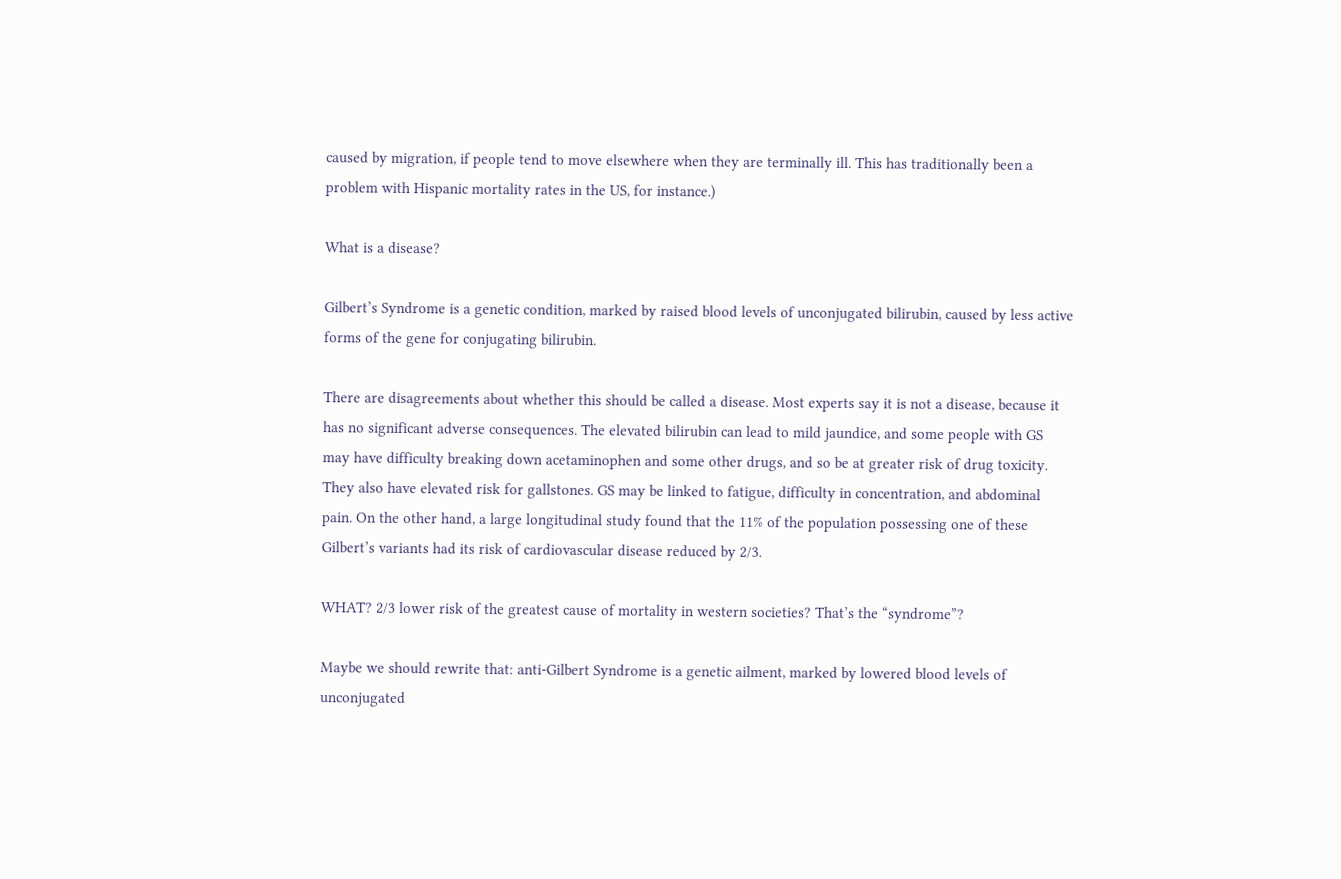caused by migration, if people tend to move elsewhere when they are terminally ill. This has traditionally been a problem with Hispanic mortality rates in the US, for instance.)

What is a disease?

Gilbert’s Syndrome is a genetic condition, marked by raised blood levels of unconjugated bilirubin, caused by less active forms of the gene for conjugating bilirubin.

There are disagreements about whether this should be called a disease. Most experts say it is not a disease, because it has no significant adverse consequences. The elevated bilirubin can lead to mild jaundice, and some people with GS may have difficulty breaking down acetaminophen and some other drugs, and so be at greater risk of drug toxicity. They also have elevated risk for gallstones. GS may be linked to fatigue, difficulty in concentration, and abdominal pain. On the other hand, a large longitudinal study found that the 11% of the population possessing one of these Gilbert’s variants had its risk of cardiovascular disease reduced by 2/3.

WHAT? 2/3 lower risk of the greatest cause of mortality in western societies? That’s the “syndrome”?

Maybe we should rewrite that: anti-Gilbert Syndrome is a genetic ailment, marked by lowered blood levels of unconjugated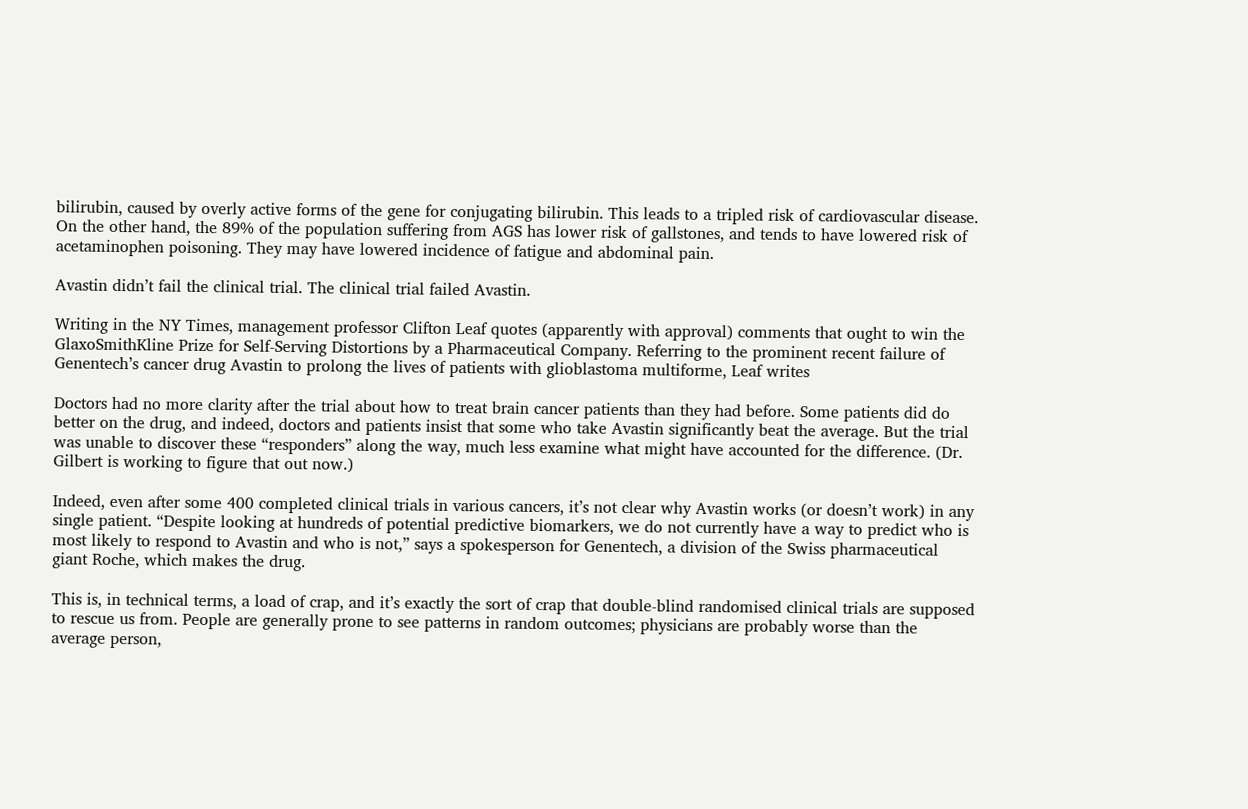bilirubin, caused by overly active forms of the gene for conjugating bilirubin. This leads to a tripled risk of cardiovascular disease. On the other hand, the 89% of the population suffering from AGS has lower risk of gallstones, and tends to have lowered risk of acetaminophen poisoning. They may have lowered incidence of fatigue and abdominal pain.

Avastin didn’t fail the clinical trial. The clinical trial failed Avastin.

Writing in the NY Times, management professor Clifton Leaf quotes (apparently with approval) comments that ought to win the GlaxoSmithKline Prize for Self-Serving Distortions by a Pharmaceutical Company. Referring to the prominent recent failure of Genentech’s cancer drug Avastin to prolong the lives of patients with glioblastoma multiforme, Leaf writes

Doctors had no more clarity after the trial about how to treat brain cancer patients than they had before. Some patients did do better on the drug, and indeed, doctors and patients insist that some who take Avastin significantly beat the average. But the trial was unable to discover these “responders” along the way, much less examine what might have accounted for the difference. (Dr. Gilbert is working to figure that out now.)

Indeed, even after some 400 completed clinical trials in various cancers, it’s not clear why Avastin works (or doesn’t work) in any single patient. “Despite looking at hundreds of potential predictive biomarkers, we do not currently have a way to predict who is most likely to respond to Avastin and who is not,” says a spokesperson for Genentech, a division of the Swiss pharmaceutical giant Roche, which makes the drug.

This is, in technical terms, a load of crap, and it’s exactly the sort of crap that double-blind randomised clinical trials are supposed to rescue us from. People are generally prone to see patterns in random outcomes; physicians are probably worse than the average person,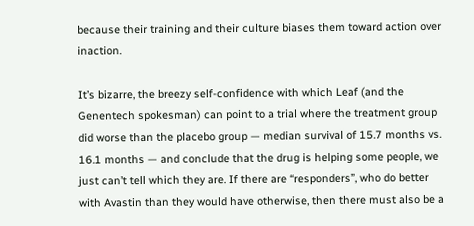because their training and their culture biases them toward action over inaction.

It’s bizarre, the breezy self-confidence with which Leaf (and the Genentech spokesman) can point to a trial where the treatment group did worse than the placebo group — median survival of 15.7 months vs. 16.1 months — and conclude that the drug is helping some people, we just can’t tell which they are. If there are “responders”, who do better with Avastin than they would have otherwise, then there must also be a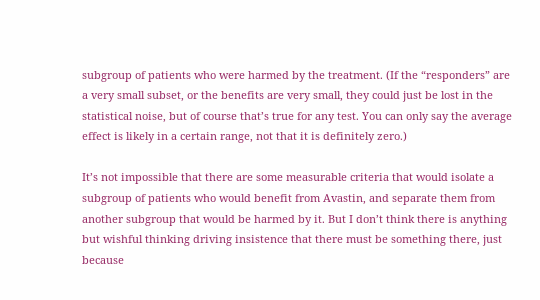subgroup of patients who were harmed by the treatment. (If the “responders” are a very small subset, or the benefits are very small, they could just be lost in the statistical noise, but of course that’s true for any test. You can only say the average effect is likely in a certain range, not that it is definitely zero.)

It’s not impossible that there are some measurable criteria that would isolate a subgroup of patients who would benefit from Avastin, and separate them from another subgroup that would be harmed by it. But I don’t think there is anything but wishful thinking driving insistence that there must be something there, just because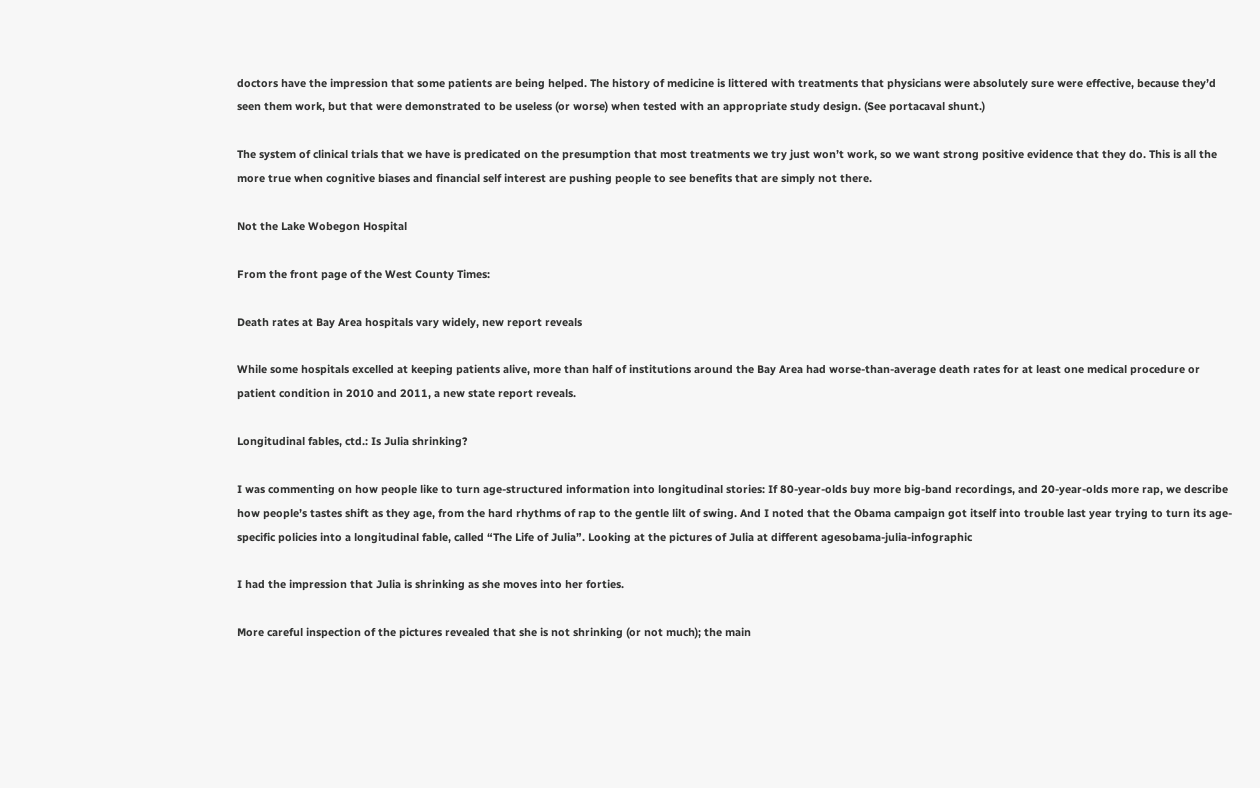doctors have the impression that some patients are being helped. The history of medicine is littered with treatments that physicians were absolutely sure were effective, because they’d seen them work, but that were demonstrated to be useless (or worse) when tested with an appropriate study design. (See portacaval shunt.)

The system of clinical trials that we have is predicated on the presumption that most treatments we try just won’t work, so we want strong positive evidence that they do. This is all the more true when cognitive biases and financial self interest are pushing people to see benefits that are simply not there.

Not the Lake Wobegon Hospital

From the front page of the West County Times:

Death rates at Bay Area hospitals vary widely, new report reveals

While some hospitals excelled at keeping patients alive, more than half of institutions around the Bay Area had worse-than-average death rates for at least one medical procedure or patient condition in 2010 and 2011, a new state report reveals.

Longitudinal fables, ctd.: Is Julia shrinking?

I was commenting on how people like to turn age-structured information into longitudinal stories: If 80-year-olds buy more big-band recordings, and 20-year-olds more rap, we describe how people’s tastes shift as they age, from the hard rhythms of rap to the gentle lilt of swing. And I noted that the Obama campaign got itself into trouble last year trying to turn its age-specific policies into a longitudinal fable, called “The Life of Julia”. Looking at the pictures of Julia at different agesobama-julia-infographic

I had the impression that Julia is shrinking as she moves into her forties.

More careful inspection of the pictures revealed that she is not shrinking (or not much); the main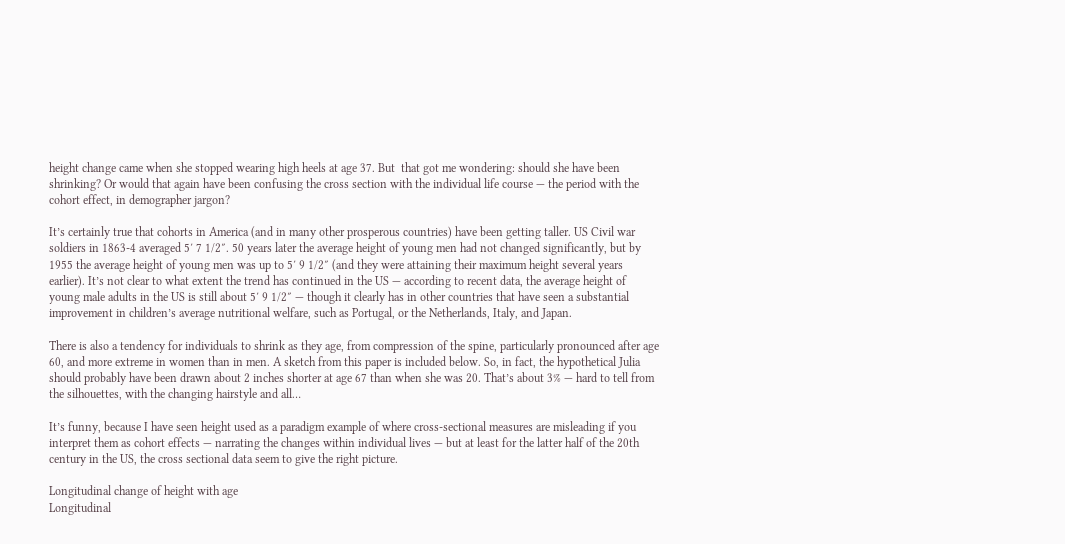height change came when she stopped wearing high heels at age 37. But  that got me wondering: should she have been shrinking? Or would that again have been confusing the cross section with the individual life course — the period with the cohort effect, in demographer jargon?

It’s certainly true that cohorts in America (and in many other prosperous countries) have been getting taller. US Civil war soldiers in 1863-4 averaged 5′ 7 1/2″. 50 years later the average height of young men had not changed significantly, but by 1955 the average height of young men was up to 5′ 9 1/2″ (and they were attaining their maximum height several years earlier). It’s not clear to what extent the trend has continued in the US — according to recent data, the average height of young male adults in the US is still about 5′ 9 1/2″ — though it clearly has in other countries that have seen a substantial improvement in children’s average nutritional welfare, such as Portugal, or the Netherlands, Italy, and Japan.

There is also a tendency for individuals to shrink as they age, from compression of the spine, particularly pronounced after age 60, and more extreme in women than in men. A sketch from this paper is included below. So, in fact, the hypothetical Julia should probably have been drawn about 2 inches shorter at age 67 than when she was 20. That’s about 3% — hard to tell from the silhouettes, with the changing hairstyle and all…

It’s funny, because I have seen height used as a paradigm example of where cross-sectional measures are misleading if you interpret them as cohort effects — narrating the changes within individual lives — but at least for the latter half of the 20th century in the US, the cross sectional data seem to give the right picture.

Longitudinal change of height with age
Longitudinal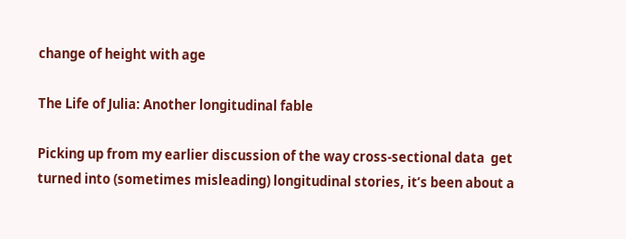change of height with age

The Life of Julia: Another longitudinal fable

Picking up from my earlier discussion of the way cross-sectional data  get turned into (sometimes misleading) longitudinal stories, it’s been about a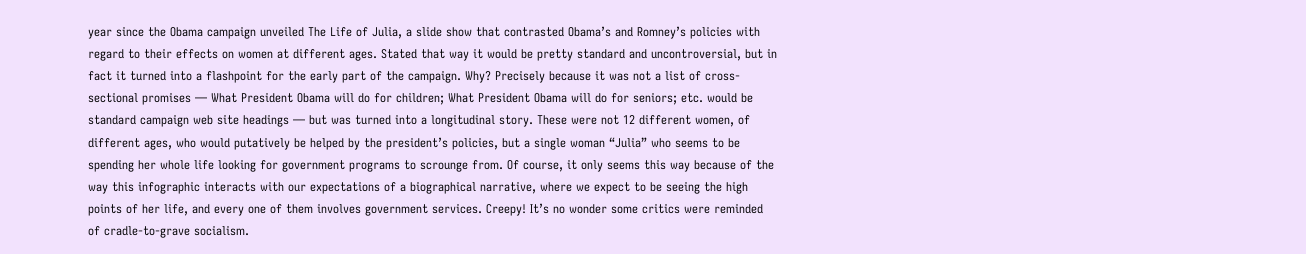year since the Obama campaign unveiled The Life of Julia, a slide show that contrasted Obama’s and Romney’s policies with regard to their effects on women at different ages. Stated that way it would be pretty standard and uncontroversial, but in fact it turned into a flashpoint for the early part of the campaign. Why? Precisely because it was not a list of cross-sectional promises — What President Obama will do for children; What President Obama will do for seniors; etc. would be standard campaign web site headings — but was turned into a longitudinal story. These were not 12 different women, of different ages, who would putatively be helped by the president’s policies, but a single woman “Julia” who seems to be spending her whole life looking for government programs to scrounge from. Of course, it only seems this way because of the way this infographic interacts with our expectations of a biographical narrative, where we expect to be seeing the high points of her life, and every one of them involves government services. Creepy! It’s no wonder some critics were reminded of cradle-to-grave socialism.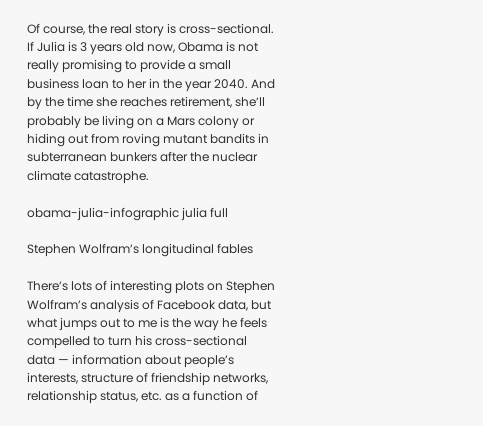Of course, the real story is cross-sectional. If Julia is 3 years old now, Obama is not really promising to provide a small business loan to her in the year 2040. And by the time she reaches retirement, she’ll probably be living on a Mars colony or hiding out from roving mutant bandits in subterranean bunkers after the nuclear climate catastrophe.

obama-julia-infographic julia full

Stephen Wolfram’s longitudinal fables

There’s lots of interesting plots on Stephen Wolfram’s analysis of Facebook data, but what jumps out to me is the way he feels compelled to turn his cross-sectional data — information about people’s interests, structure of friendship networks, relationship status, etc. as a function of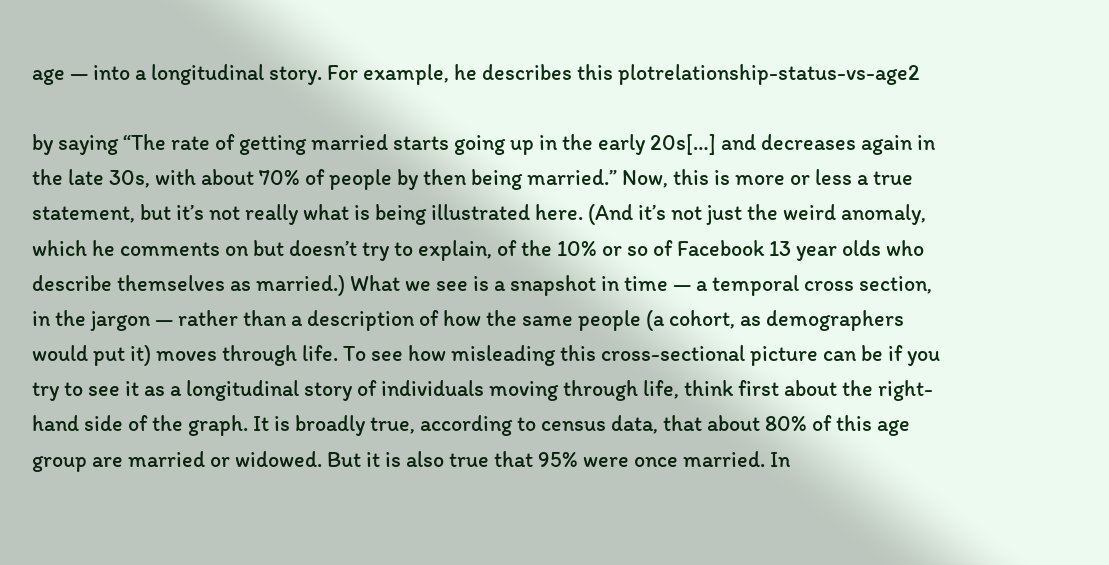age — into a longitudinal story. For example, he describes this plotrelationship-status-vs-age2

by saying “The rate of getting married starts going up in the early 20s[…] and decreases again in the late 30s, with about 70% of people by then being married.” Now, this is more or less a true statement, but it’s not really what is being illustrated here. (And it’s not just the weird anomaly, which he comments on but doesn’t try to explain, of the 10% or so of Facebook 13 year olds who describe themselves as married.) What we see is a snapshot in time — a temporal cross section, in the jargon — rather than a description of how the same people (a cohort, as demographers would put it) moves through life. To see how misleading this cross-sectional picture can be if you try to see it as a longitudinal story of individuals moving through life, think first about the right-hand side of the graph. It is broadly true, according to census data, that about 80% of this age group are married or widowed. But it is also true that 95% were once married. In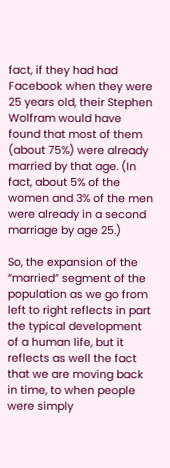fact, if they had had Facebook when they were 25 years old, their Stephen Wolfram would have found that most of them (about 75%) were already married by that age. (In fact, about 5% of the women and 3% of the men were already in a second marriage by age 25.)

So, the expansion of the “married” segment of the population as we go from left to right reflects in part the typical development of a human life, but it reflects as well the fact that we are moving back in time, to when people were simply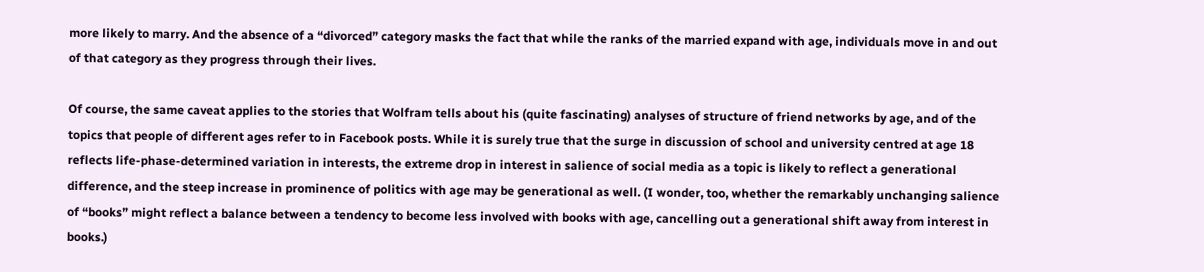more likely to marry. And the absence of a “divorced” category masks the fact that while the ranks of the married expand with age, individuals move in and out of that category as they progress through their lives.

Of course, the same caveat applies to the stories that Wolfram tells about his (quite fascinating) analyses of structure of friend networks by age, and of the topics that people of different ages refer to in Facebook posts. While it is surely true that the surge in discussion of school and university centred at age 18 reflects life-phase-determined variation in interests, the extreme drop in interest in salience of social media as a topic is likely to reflect a generational difference, and the steep increase in prominence of politics with age may be generational as well. (I wonder, too, whether the remarkably unchanging salience of “books” might reflect a balance between a tendency to become less involved with books with age, cancelling out a generational shift away from interest in books.)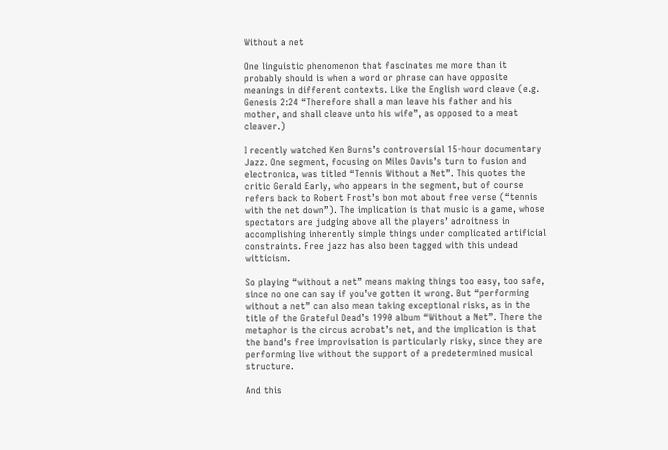Without a net

One linguistic phenomenon that fascinates me more than it probably should is when a word or phrase can have opposite meanings in different contexts. Like the English word cleave (e.g. Genesis 2:24 “Therefore shall a man leave his father and his mother, and shall cleave unto his wife”, as opposed to a meat cleaver.)

I recently watched Ken Burns’s controversial 15-hour documentary Jazz. One segment, focusing on Miles Davis’s turn to fusion and electronica, was titled “Tennis Without a Net”. This quotes the critic Gerald Early, who appears in the segment, but of course refers back to Robert Frost’s bon mot about free verse (“tennis with the net down”). The implication is that music is a game, whose spectators are judging above all the players’ adroitness in accomplishing inherently simple things under complicated artificial constraints. Free jazz has also been tagged with this undead witticism.

So playing “without a net” means making things too easy, too safe, since no one can say if you’ve gotten it wrong. But “performing without a net” can also mean taking exceptional risks, as in the title of the Grateful Dead’s 1990 album “Without a Net”. There the metaphor is the circus acrobat’s net, and the implication is that the band’s free improvisation is particularly risky, since they are performing live without the support of a predetermined musical structure.

And this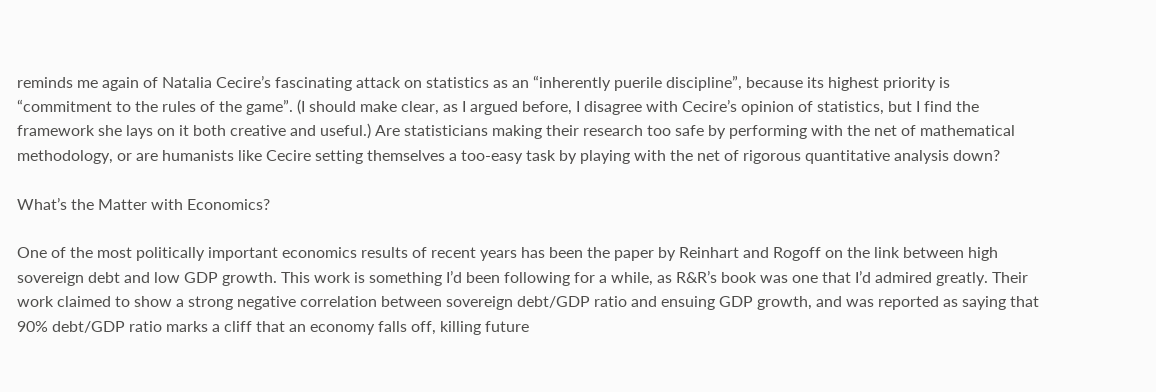reminds me again of Natalia Cecire’s fascinating attack on statistics as an “inherently puerile discipline”, because its highest priority is “commitment to the rules of the game”. (I should make clear, as I argued before, I disagree with Cecire’s opinion of statistics, but I find the framework she lays on it both creative and useful.) Are statisticians making their research too safe by performing with the net of mathematical methodology, or are humanists like Cecire setting themselves a too-easy task by playing with the net of rigorous quantitative analysis down?

What’s the Matter with Economics?

One of the most politically important economics results of recent years has been the paper by Reinhart and Rogoff on the link between high sovereign debt and low GDP growth. This work is something I’d been following for a while, as R&R’s book was one that I’d admired greatly. Their work claimed to show a strong negative correlation between sovereign debt/GDP ratio and ensuing GDP growth, and was reported as saying that 90% debt/GDP ratio marks a cliff that an economy falls off, killing future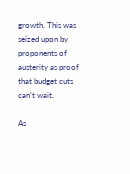growth. This was seized upon by proponents of austerity as proof that budget cuts can’t wait.

As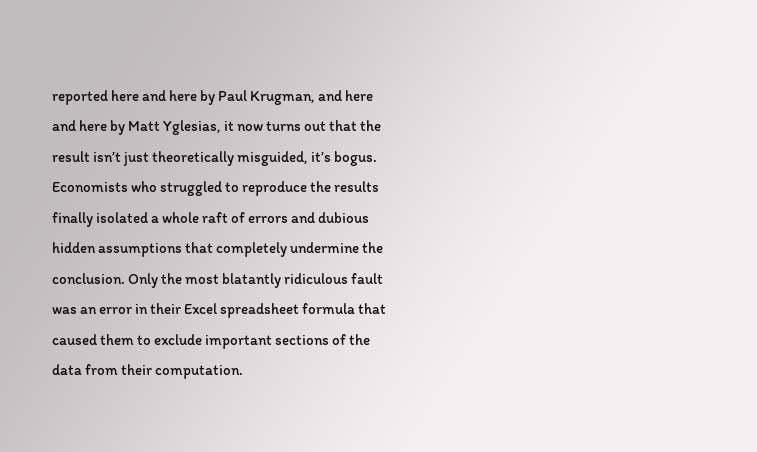reported here and here by Paul Krugman, and here and here by Matt Yglesias, it now turns out that the result isn’t just theoretically misguided, it’s bogus. Economists who struggled to reproduce the results finally isolated a whole raft of errors and dubious hidden assumptions that completely undermine the conclusion. Only the most blatantly ridiculous fault was an error in their Excel spreadsheet formula that caused them to exclude important sections of the data from their computation.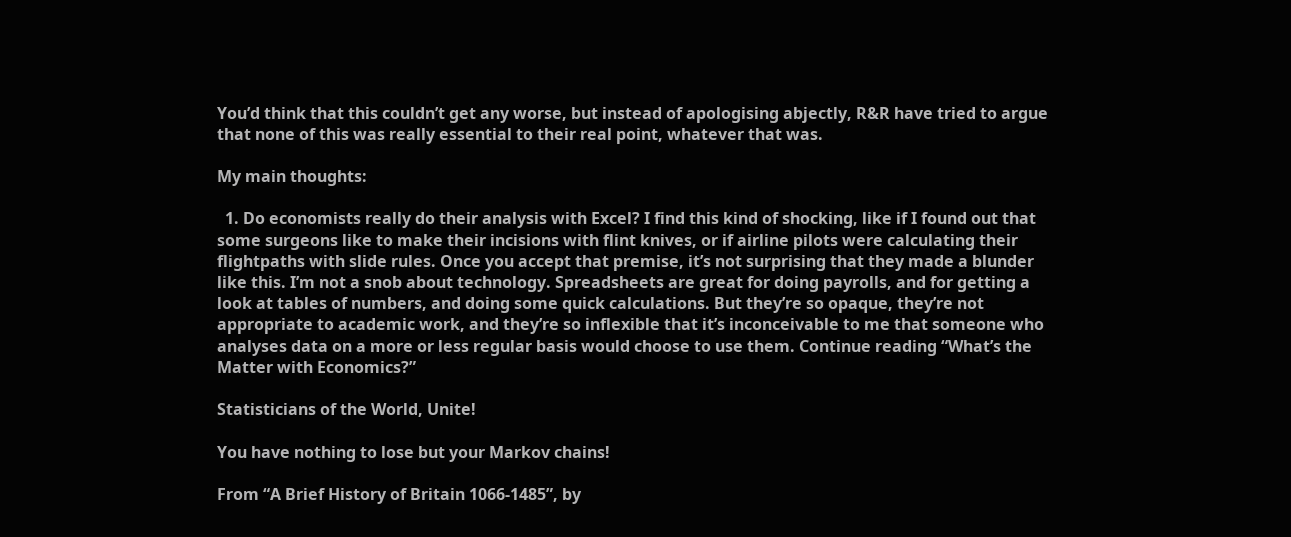You’d think that this couldn’t get any worse, but instead of apologising abjectly, R&R have tried to argue that none of this was really essential to their real point, whatever that was.

My main thoughts:

  1. Do economists really do their analysis with Excel? I find this kind of shocking, like if I found out that some surgeons like to make their incisions with flint knives, or if airline pilots were calculating their flightpaths with slide rules. Once you accept that premise, it’s not surprising that they made a blunder like this. I’m not a snob about technology. Spreadsheets are great for doing payrolls, and for getting a look at tables of numbers, and doing some quick calculations. But they’re so opaque, they’re not appropriate to academic work, and they’re so inflexible that it’s inconceivable to me that someone who analyses data on a more or less regular basis would choose to use them. Continue reading “What’s the Matter with Economics?”

Statisticians of the World, Unite!

You have nothing to lose but your Markov chains!

From “A Brief History of Britain 1066-1485”, by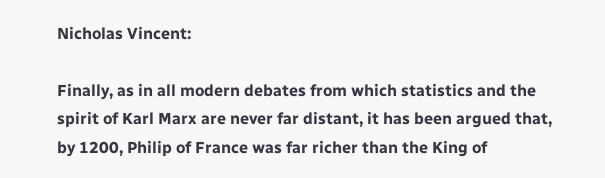Nicholas Vincent:

Finally, as in all modern debates from which statistics and the spirit of Karl Marx are never far distant, it has been argued that, by 1200, Philip of France was far richer than the King of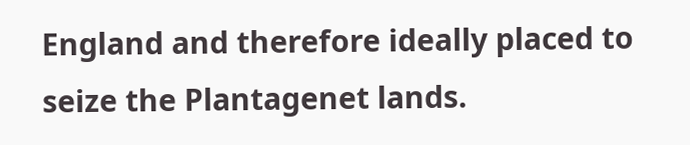England and therefore ideally placed to seize the Plantagenet lands.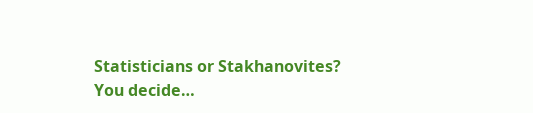Statisticians or Stakhanovites? You decide…